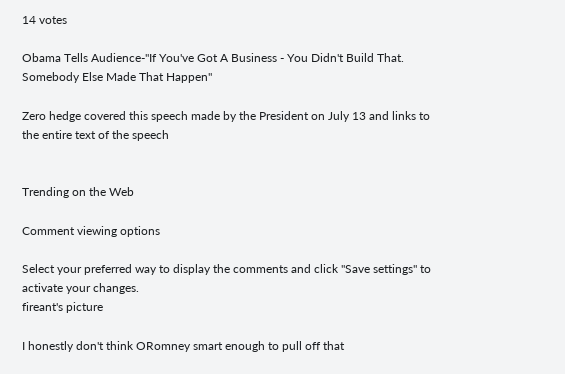14 votes

Obama Tells Audience-"If You've Got A Business - You Didn't Build That. Somebody Else Made That Happen"

Zero hedge covered this speech made by the President on July 13 and links to the entire text of the speech


Trending on the Web

Comment viewing options

Select your preferred way to display the comments and click "Save settings" to activate your changes.
fireant's picture

I honestly don't think ORomney smart enough to pull off that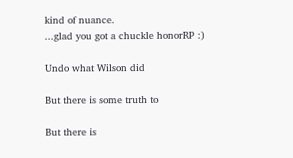kind of nuance.
...glad you got a chuckle honorRP :)

Undo what Wilson did

But there is some truth to

But there is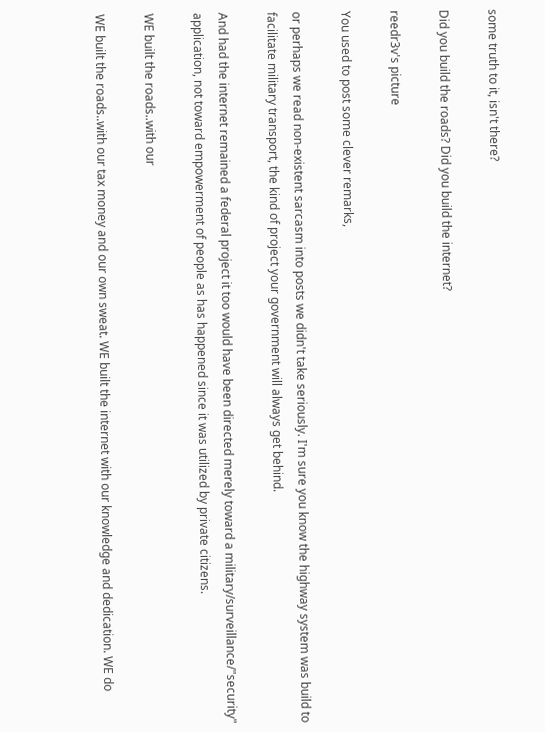some truth to it, isn't there?

Did you build the roads? Did you build the internet?

reedr3v's picture

You used to post some clever remarks,

or perhaps we read non-existent sarcasm into posts we didn't take seriously. I'm sure you know the highway system was build to facilitate military transport, the kind of project your government will always get behind.

And had the internet remained a federal project it too would have been directed merely toward a military/surveillance/"security" application, not toward empowerment of people as has happened since it was utilized by private citizens.

WE built the roads..with our

WE built the roads..with our tax money and our own sweat. WE built the internet with our knowledge and dedication. WE do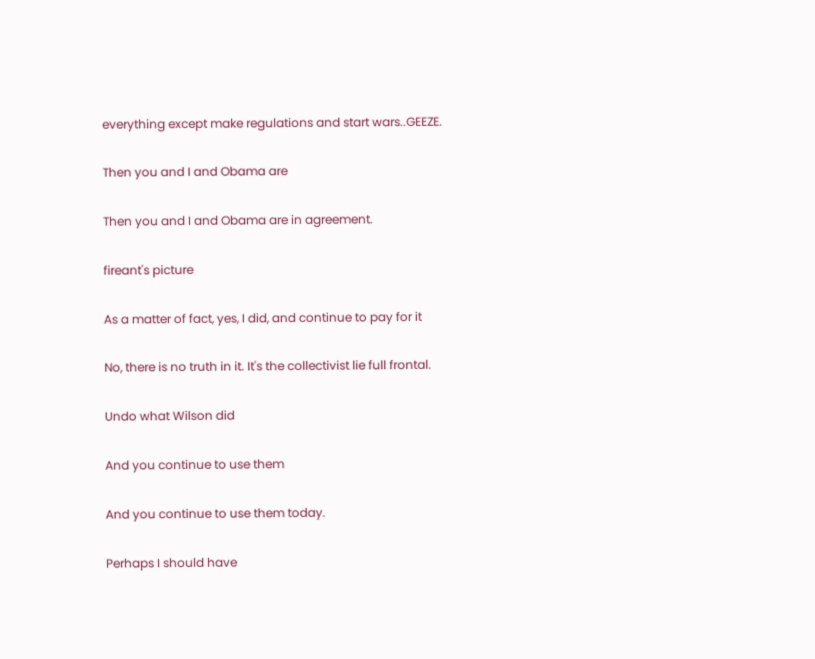everything except make regulations and start wars..GEEZE.

Then you and I and Obama are

Then you and I and Obama are in agreement.

fireant's picture

As a matter of fact, yes, I did, and continue to pay for it

No, there is no truth in it. It's the collectivist lie full frontal.

Undo what Wilson did

And you continue to use them

And you continue to use them today.

Perhaps I should have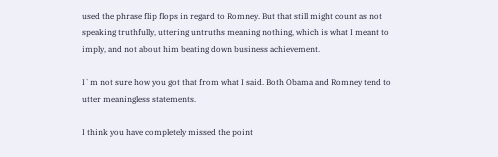used the phrase flip flops in regard to Romney. But that still might count as not speaking truthfully, uttering untruths meaning nothing, which is what I meant to imply, and not about him beating down business achievement.

I`m not sure how you got that from what I said. Both Obama and Romney tend to utter meaningless statements.

I think you have completely missed the point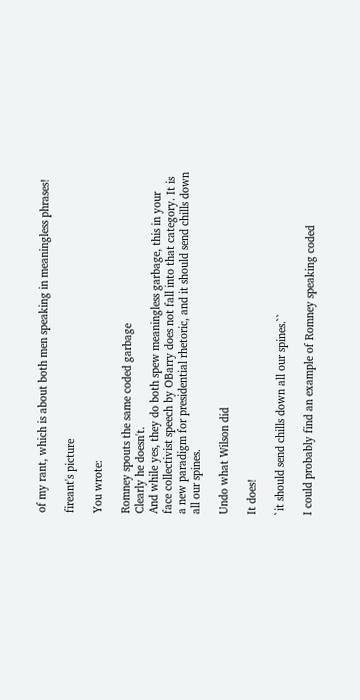of my rant, which is about both men speaking in meaningless phrases!

fireant's picture

You wrote:

Romney spouts the same coded garbage
Clearly he doesn't.
And while yes, they do both spew meaningless garbage, this in your face collectivist speech by OBarry does not fall into that category. It is a new paradigm for presidential rhetoric, and it should send chills down all our spines.

Undo what Wilson did

It does!

`it should send chills down all our spines.``

I could probably find an example of Romney speaking coded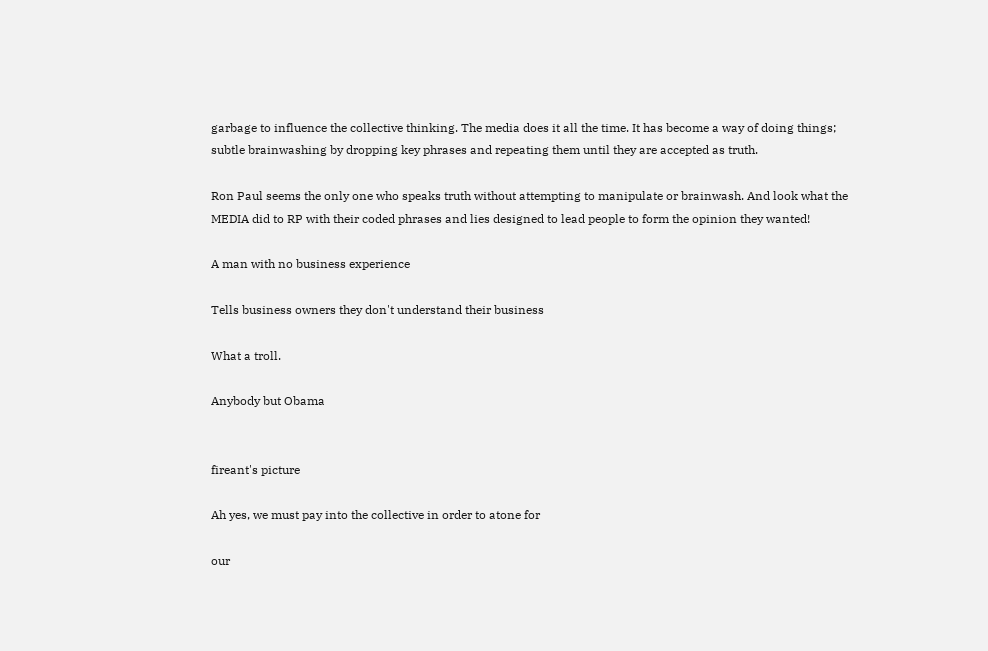garbage to influence the collective thinking. The media does it all the time. It has become a way of doing things; subtle brainwashing by dropping key phrases and repeating them until they are accepted as truth.

Ron Paul seems the only one who speaks truth without attempting to manipulate or brainwash. And look what the MEDIA did to RP with their coded phrases and lies designed to lead people to form the opinion they wanted!

A man with no business experience

Tells business owners they don't understand their business

What a troll.

Anybody but Obama


fireant's picture

Ah yes, we must pay into the collective in order to atone for

our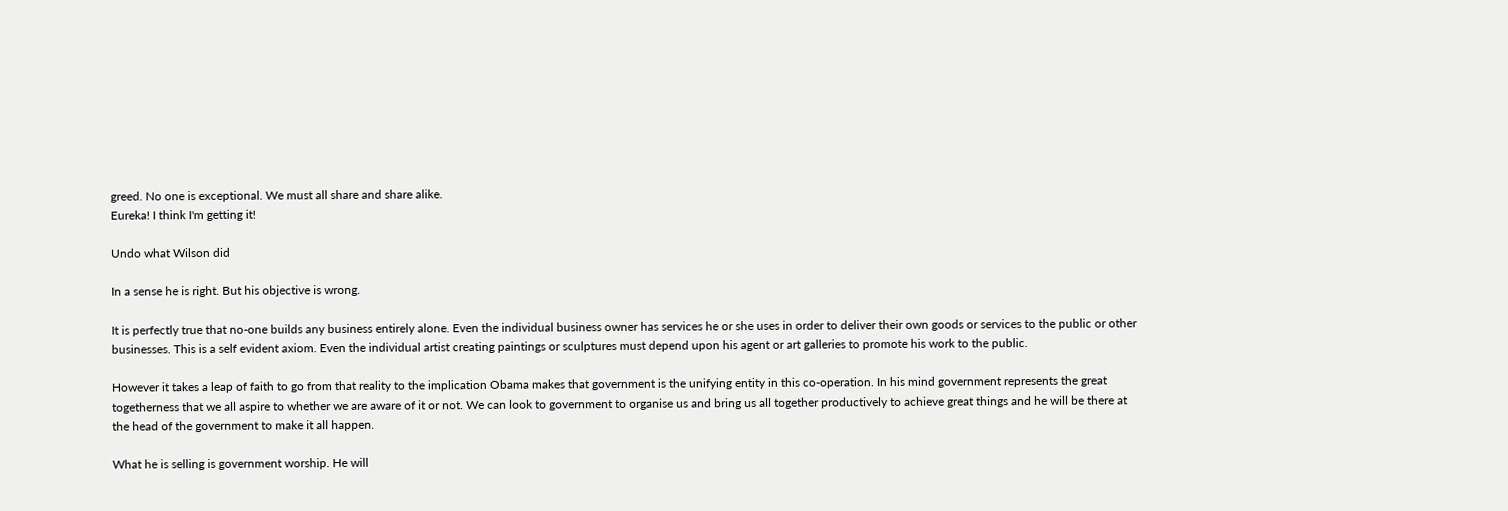greed. No one is exceptional. We must all share and share alike.
Eureka! I think I'm getting it!

Undo what Wilson did

In a sense he is right. But his objective is wrong.

It is perfectly true that no-one builds any business entirely alone. Even the individual business owner has services he or she uses in order to deliver their own goods or services to the public or other businesses. This is a self evident axiom. Even the individual artist creating paintings or sculptures must depend upon his agent or art galleries to promote his work to the public.

However it takes a leap of faith to go from that reality to the implication Obama makes that government is the unifying entity in this co-operation. In his mind government represents the great togetherness that we all aspire to whether we are aware of it or not. We can look to government to organise us and bring us all together productively to achieve great things and he will be there at the head of the government to make it all happen.

What he is selling is government worship. He will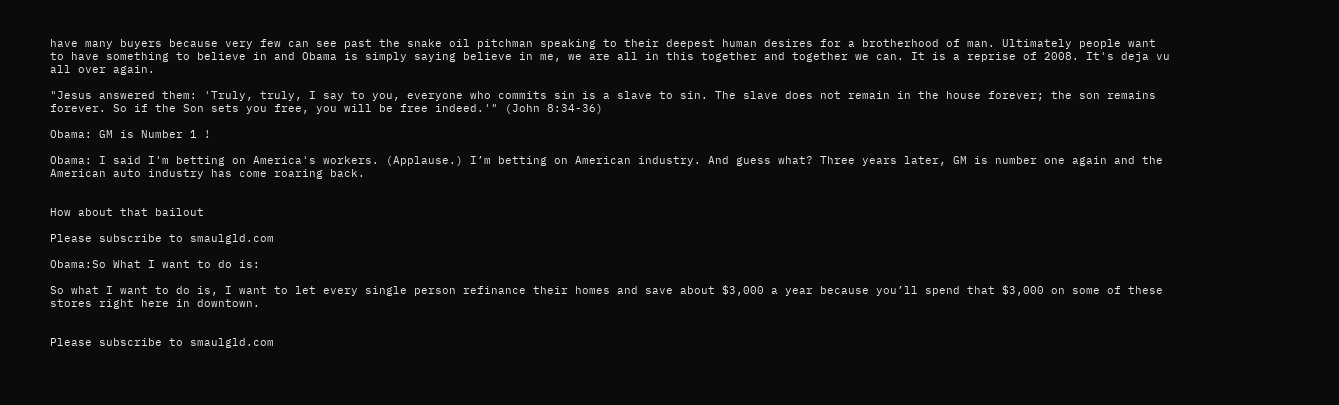have many buyers because very few can see past the snake oil pitchman speaking to their deepest human desires for a brotherhood of man. Ultimately people want to have something to believe in and Obama is simply saying believe in me, we are all in this together and together we can. It is a reprise of 2008. It's deja vu all over again.

"Jesus answered them: 'Truly, truly, I say to you, everyone who commits sin is a slave to sin. The slave does not remain in the house forever; the son remains forever. So if the Son sets you free, you will be free indeed.'" (John 8:34-36)

Obama: GM is Number 1 !

Obama: I said I'm betting on America's workers. (Applause.) I’m betting on American industry. And guess what? Three years later, GM is number one again and the American auto industry has come roaring back.


How about that bailout

Please subscribe to smaulgld.com

Obama:So What I want to do is:

So what I want to do is, I want to let every single person refinance their homes and save about $3,000 a year because you’ll spend that $3,000 on some of these stores right here in downtown.


Please subscribe to smaulgld.com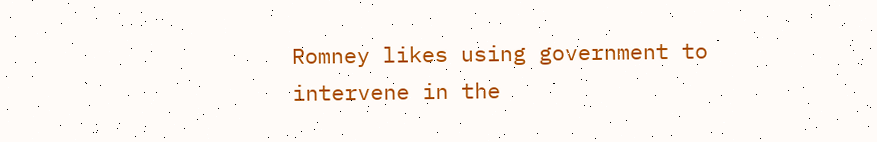Romney likes using government to intervene in the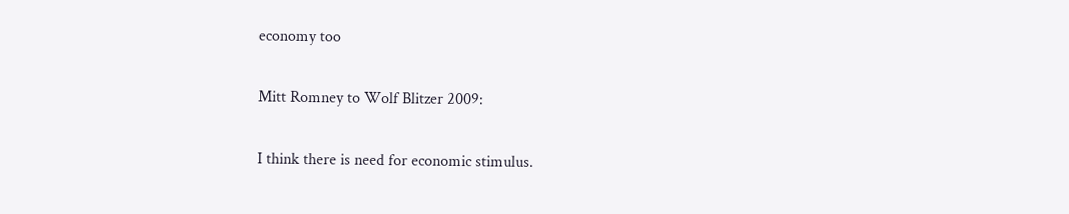economy too

Mitt Romney to Wolf Blitzer 2009:

I think there is need for economic stimulus.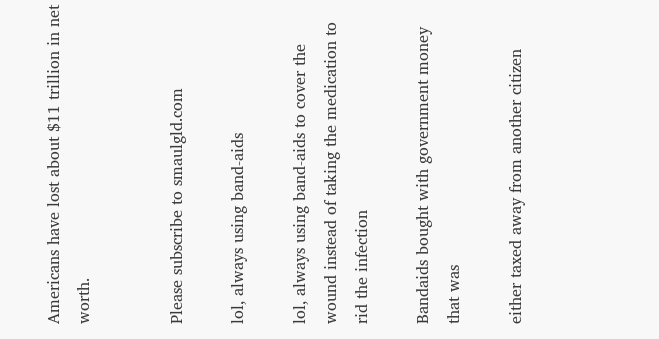Americans have lost about $11 trillion in net worth.


Please subscribe to smaulgld.com

lol, always using band-aids

lol, always using band-aids to cover the wound instead of taking the medication to rid the infection

Bandaids bought with government money that was

either taxed away from another citizen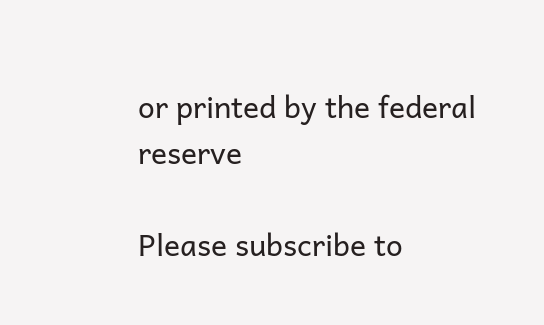or printed by the federal reserve

Please subscribe to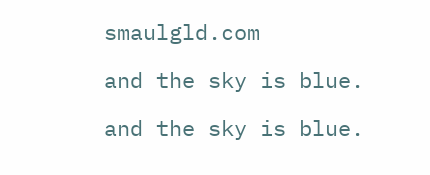smaulgld.com

and the sky is blue.

and the sky is blue.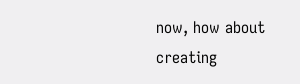now, how about creating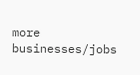more businesses/jobs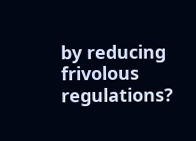by reducing frivolous regulations?